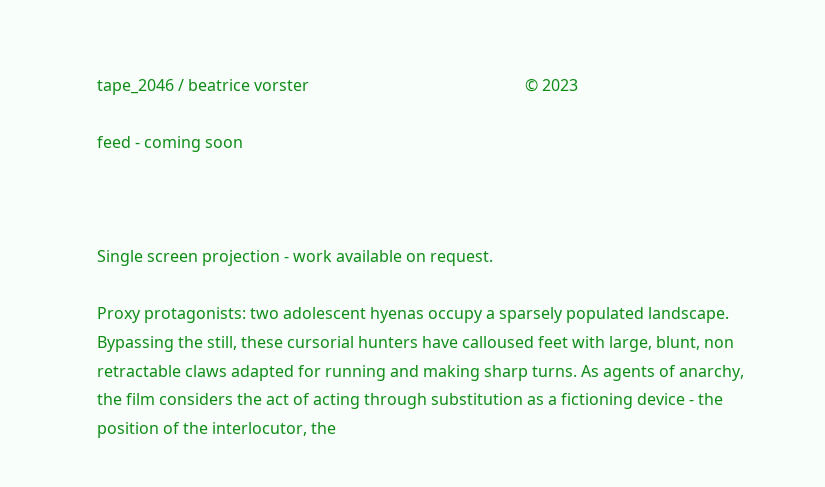tape_2046 / beatrice vorster                                                      © 2023

feed - coming soon



Single screen projection - work available on request.

Proxy protagonists: two adolescent hyenas occupy a sparsely populated landscape. Bypassing the still, these cursorial hunters have calloused feet with large, blunt, non retractable claws adapted for running and making sharp turns. As agents of anarchy, the film considers the act of acting through substitution as a fictioning device - the position of the interlocutor, the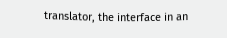translator, the interface in an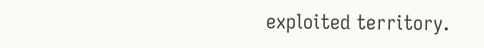exploited territory.